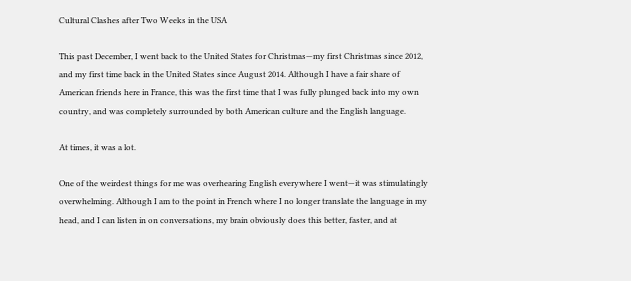Cultural Clashes after Two Weeks in the USA

This past December, I went back to the United States for Christmas—my first Christmas since 2012, and my first time back in the United States since August 2014. Although I have a fair share of American friends here in France, this was the first time that I was fully plunged back into my own country, and was completely surrounded by both American culture and the English language.

At times, it was a lot.

One of the weirdest things for me was overhearing English everywhere I went—it was stimulatingly overwhelming. Although I am to the point in French where I no longer translate the language in my head, and I can listen in on conversations, my brain obviously does this better, faster, and at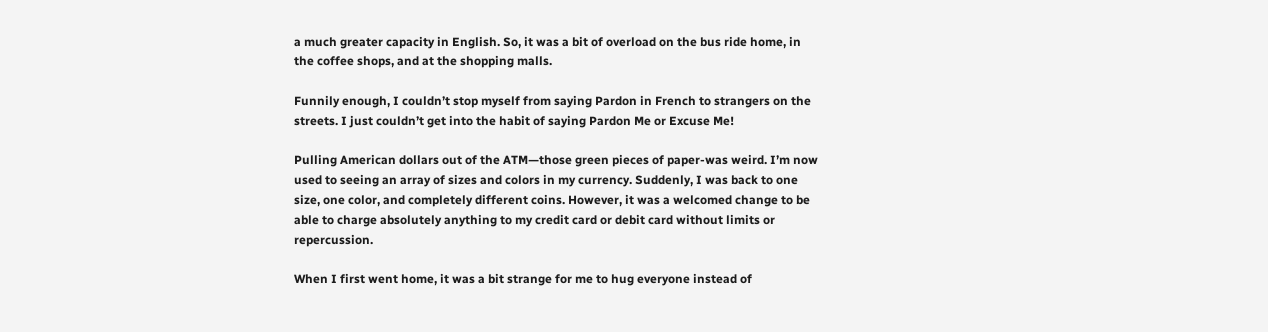a much greater capacity in English. So, it was a bit of overload on the bus ride home, in the coffee shops, and at the shopping malls.

Funnily enough, I couldn’t stop myself from saying Pardon in French to strangers on the streets. I just couldn’t get into the habit of saying Pardon Me or Excuse Me!

Pulling American dollars out of the ATM—those green pieces of paper-was weird. I’m now used to seeing an array of sizes and colors in my currency. Suddenly, I was back to one size, one color, and completely different coins. However, it was a welcomed change to be able to charge absolutely anything to my credit card or debit card without limits or repercussion.

When I first went home, it was a bit strange for me to hug everyone instead of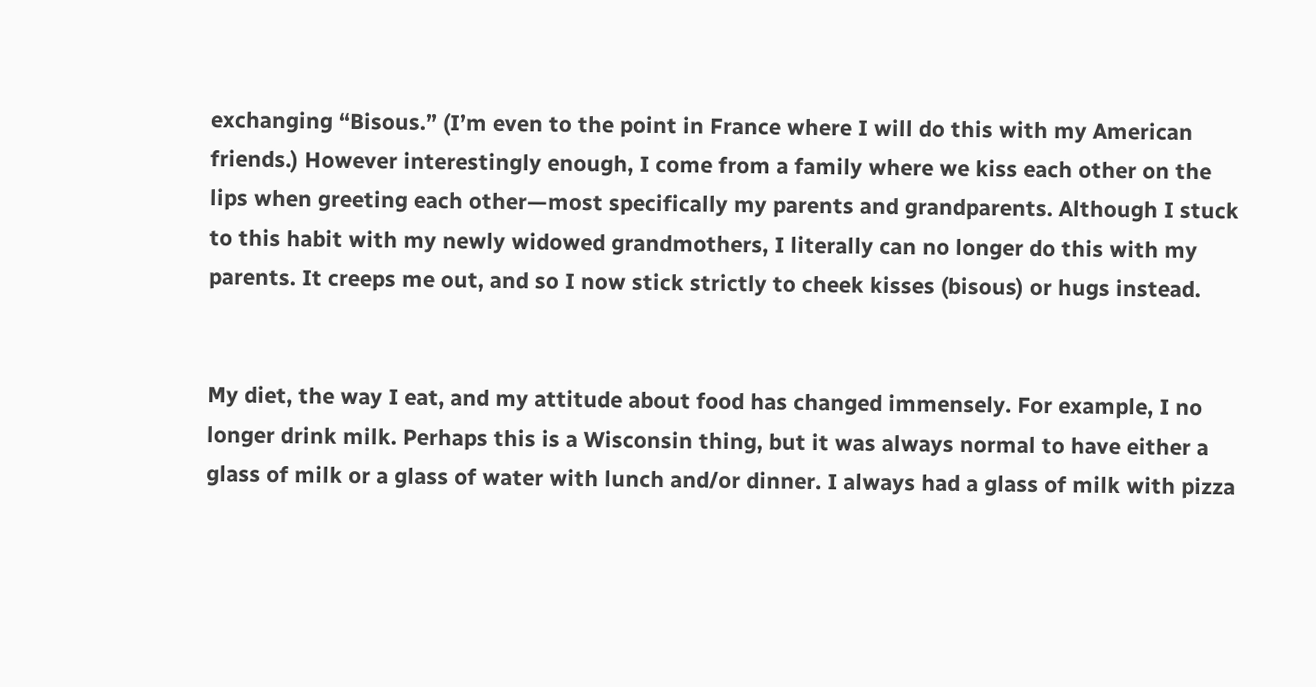exchanging “Bisous.” (I’m even to the point in France where I will do this with my American friends.) However interestingly enough, I come from a family where we kiss each other on the lips when greeting each other—most specifically my parents and grandparents. Although I stuck to this habit with my newly widowed grandmothers, I literally can no longer do this with my parents. It creeps me out, and so I now stick strictly to cheek kisses (bisous) or hugs instead.


My diet, the way I eat, and my attitude about food has changed immensely. For example, I no longer drink milk. Perhaps this is a Wisconsin thing, but it was always normal to have either a glass of milk or a glass of water with lunch and/or dinner. I always had a glass of milk with pizza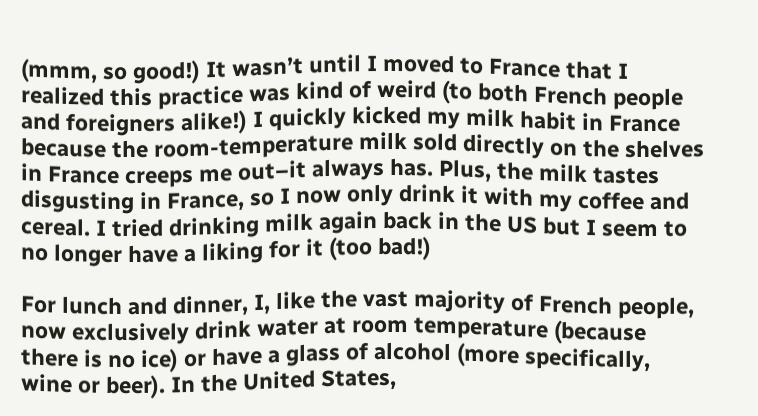(mmm, so good!) It wasn’t until I moved to France that I realized this practice was kind of weird (to both French people and foreigners alike!) I quickly kicked my milk habit in France because the room-temperature milk sold directly on the shelves in France creeps me out–it always has. Plus, the milk tastes disgusting in France, so I now only drink it with my coffee and cereal. I tried drinking milk again back in the US but I seem to no longer have a liking for it (too bad!)

For lunch and dinner, I, like the vast majority of French people, now exclusively drink water at room temperature (because there is no ice) or have a glass of alcohol (more specifically, wine or beer). In the United States,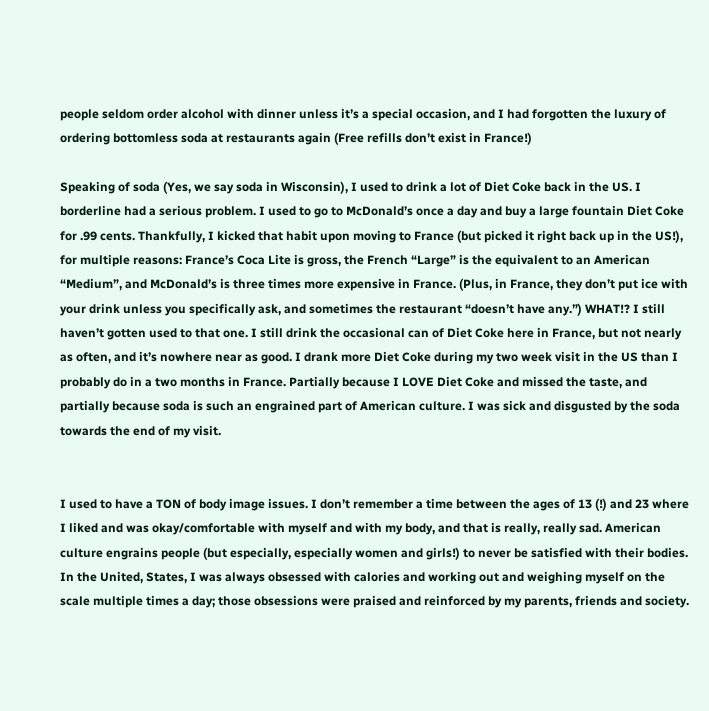people seldom order alcohol with dinner unless it’s a special occasion, and I had forgotten the luxury of ordering bottomless soda at restaurants again (Free refills don’t exist in France!)

Speaking of soda (Yes, we say soda in Wisconsin), I used to drink a lot of Diet Coke back in the US. I borderline had a serious problem. I used to go to McDonald’s once a day and buy a large fountain Diet Coke for .99 cents. Thankfully, I kicked that habit upon moving to France (but picked it right back up in the US!), for multiple reasons: France’s Coca Lite is gross, the French “Large” is the equivalent to an American “Medium”, and McDonald’s is three times more expensive in France. (Plus, in France, they don’t put ice with your drink unless you specifically ask, and sometimes the restaurant “doesn’t have any.”) WHAT!? I still haven’t gotten used to that one. I still drink the occasional can of Diet Coke here in France, but not nearly as often, and it’s nowhere near as good. I drank more Diet Coke during my two week visit in the US than I probably do in a two months in France. Partially because I LOVE Diet Coke and missed the taste, and partially because soda is such an engrained part of American culture. I was sick and disgusted by the soda towards the end of my visit.


I used to have a TON of body image issues. I don’t remember a time between the ages of 13 (!) and 23 where I liked and was okay/comfortable with myself and with my body, and that is really, really sad. American culture engrains people (but especially, especially women and girls!) to never be satisfied with their bodies. In the United, States, I was always obsessed with calories and working out and weighing myself on the scale multiple times a day; those obsessions were praised and reinforced by my parents, friends and society.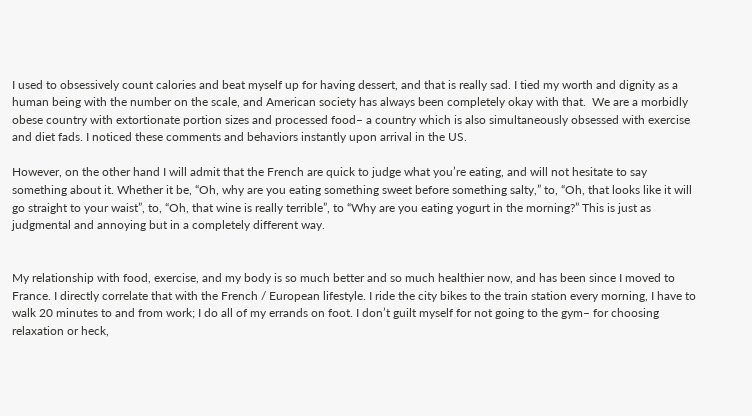I used to obsessively count calories and beat myself up for having dessert, and that is really sad. I tied my worth and dignity as a human being with the number on the scale, and American society has always been completely okay with that.  We are a morbidly obese country with extortionate portion sizes and processed food– a country which is also simultaneously obsessed with exercise and diet fads. I noticed these comments and behaviors instantly upon arrival in the US.

However, on the other hand I will admit that the French are quick to judge what you’re eating, and will not hesitate to say something about it. Whether it be, “Oh, why are you eating something sweet before something salty,” to, “Oh, that looks like it will go straight to your waist”, to, “Oh, that wine is really terrible”, to “Why are you eating yogurt in the morning?” This is just as judgmental and annoying but in a completely different way.


My relationship with food, exercise, and my body is so much better and so much healthier now, and has been since I moved to France. I directly correlate that with the French / European lifestyle. I ride the city bikes to the train station every morning, I have to walk 20 minutes to and from work; I do all of my errands on foot. I don’t guilt myself for not going to the gym– for choosing relaxation or heck,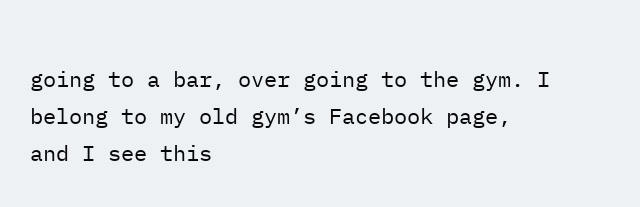going to a bar, over going to the gym. I belong to my old gym’s Facebook page, and I see this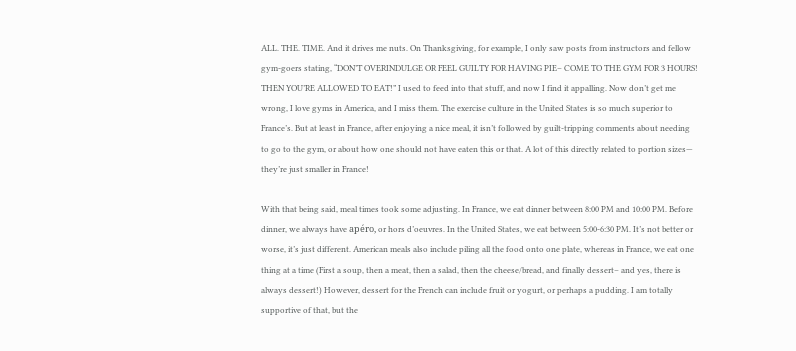ALL. THE. TIME. And it drives me nuts. On Thanksgiving, for example, I only saw posts from instructors and fellow gym-goers stating, “DON’T OVERINDULGE OR FEEL GUILTY FOR HAVING PIE– COME TO THE GYM FOR 3 HOURS! THEN YOU’RE ALLOWED TO EAT!” I used to feed into that stuff, and now I find it appalling. Now don’t get me wrong, I love gyms in America, and I miss them. The exercise culture in the United States is so much superior to France’s. But at least in France, after enjoying a nice meal, it isn’t followed by guilt-tripping comments about needing to go to the gym, or about how one should not have eaten this or that. A lot of this directly related to portion sizes— they’re just smaller in France!

With that being said, meal times took some adjusting. In France, we eat dinner between 8:00 PM and 10:00 PM. Before dinner, we always have apéro, or hors d’oeuvres. In the United States, we eat between 5:00-6:30 PM. It’s not better or worse, it’s just different. American meals also include piling all the food onto one plate, whereas in France, we eat one thing at a time (First a soup, then a meat, then a salad, then the cheese/bread, and finally dessert– and yes, there is always dessert!) However, dessert for the French can include fruit or yogurt, or perhaps a pudding. I am totally supportive of that, but the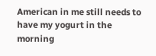American in me still needs to have my yogurt in the morning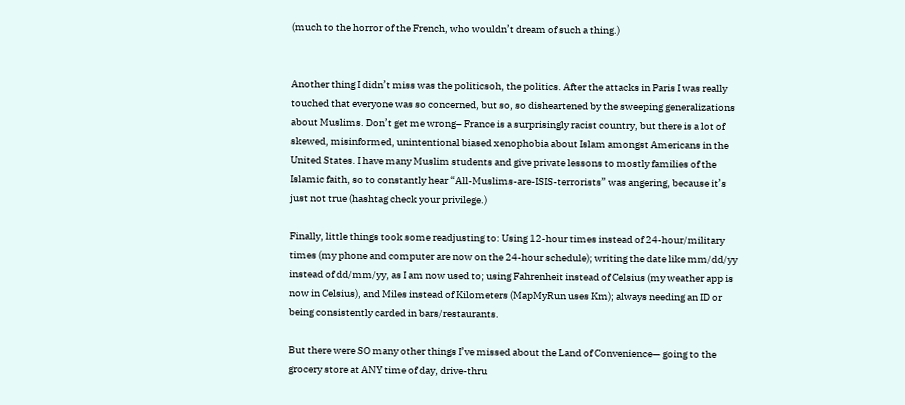(much to the horror of the French, who wouldn’t dream of such a thing.)


Another thing I didn’t miss was the politicsoh, the politics. After the attacks in Paris I was really touched that everyone was so concerned, but so, so disheartened by the sweeping generalizations about Muslims. Don’t get me wrong– France is a surprisingly racist country, but there is a lot of skewed, misinformed, unintentional biased xenophobia about Islam amongst Americans in the United States. I have many Muslim students and give private lessons to mostly families of the Islamic faith, so to constantly hear “All-Muslims-are-ISIS-terrorists” was angering, because it’s just not true (hashtag check your privilege.)

Finally, little things took some readjusting to: Using 12-hour times instead of 24-hour/military times (my phone and computer are now on the 24-hour schedule); writing the date like mm/dd/yy instead of dd/mm/yy, as I am now used to; using Fahrenheit instead of Celsius (my weather app is now in Celsius), and Miles instead of Kilometers (MapMyRun uses Km); always needing an ID or being consistently carded in bars/restaurants.

But there were SO many other things I’ve missed about the Land of Convenience— going to the grocery store at ANY time of day, drive-thru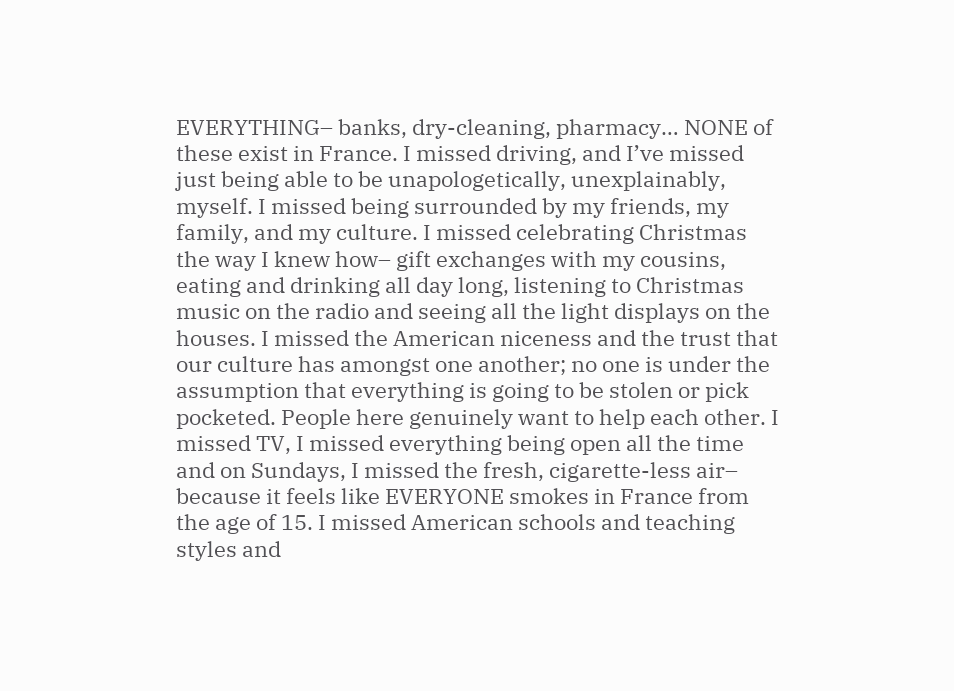EVERYTHING– banks, dry-cleaning, pharmacy… NONE of these exist in France. I missed driving, and I’ve missed just being able to be unapologetically, unexplainably, myself. I missed being surrounded by my friends, my family, and my culture. I missed celebrating Christmas the way I knew how– gift exchanges with my cousins, eating and drinking all day long, listening to Christmas music on the radio and seeing all the light displays on the houses. I missed the American niceness and the trust that our culture has amongst one another; no one is under the assumption that everything is going to be stolen or pick pocketed. People here genuinely want to help each other. I missed TV, I missed everything being open all the time and on Sundays, I missed the fresh, cigarette-less air– because it feels like EVERYONE smokes in France from the age of 15. I missed American schools and teaching styles and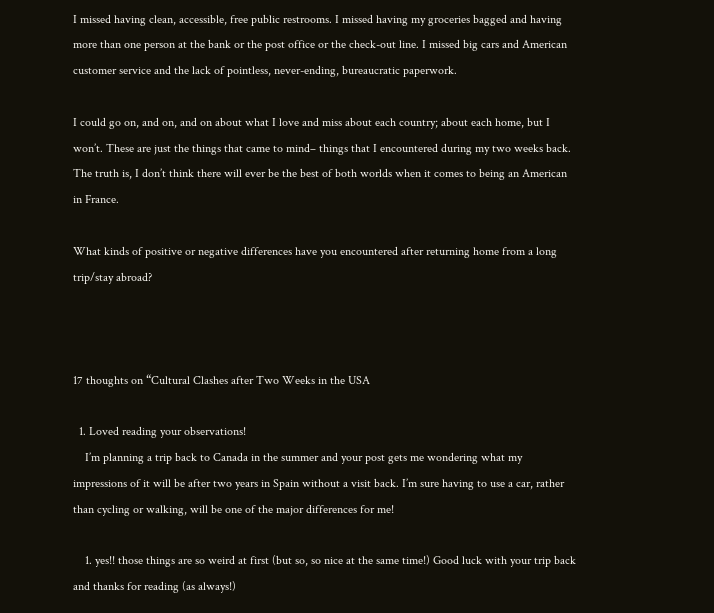I missed having clean, accessible, free public restrooms. I missed having my groceries bagged and having more than one person at the bank or the post office or the check-out line. I missed big cars and American customer service and the lack of pointless, never-ending, bureaucratic paperwork.

I could go on, and on, and on about what I love and miss about each country; about each home, but I won’t. These are just the things that came to mind– things that I encountered during my two weeks back. The truth is, I don’t think there will ever be the best of both worlds when it comes to being an American in France.

What kinds of positive or negative differences have you encountered after returning home from a long trip/stay abroad?



17 thoughts on “Cultural Clashes after Two Weeks in the USA

  1. Loved reading your observations!
    I’m planning a trip back to Canada in the summer and your post gets me wondering what my impressions of it will be after two years in Spain without a visit back. I’m sure having to use a car, rather than cycling or walking, will be one of the major differences for me!

    1. yes!! those things are so weird at first (but so, so nice at the same time!) Good luck with your trip back and thanks for reading (as always!)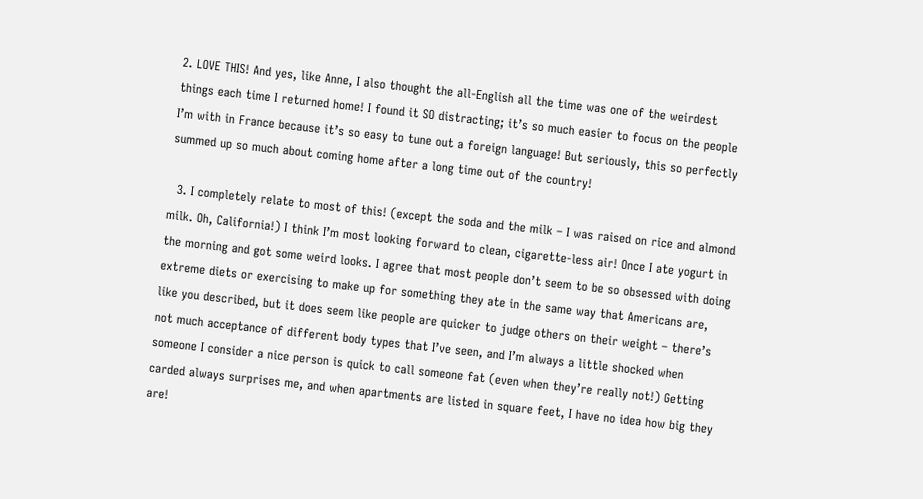2. LOVE THIS! And yes, like Anne, I also thought the all-English all the time was one of the weirdest things each time I returned home! I found it SO distracting; it’s so much easier to focus on the people I’m with in France because it’s so easy to tune out a foreign language! But seriously, this so perfectly summed up so much about coming home after a long time out of the country!

  3. I completely relate to most of this! (except the soda and the milk – I was raised on rice and almond milk. Oh, California!) I think I’m most looking forward to clean, cigarette-less air! Once I ate yogurt in the morning and got some weird looks. I agree that most people don’t seem to be so obsessed with doing extreme diets or exercising to make up for something they ate in the same way that Americans are, like you described, but it does seem like people are quicker to judge others on their weight – there’s not much acceptance of different body types that I’ve seen, and I’m always a little shocked when someone I consider a nice person is quick to call someone fat (even when they’re really not!) Getting carded always surprises me, and when apartments are listed in square feet, I have no idea how big they are!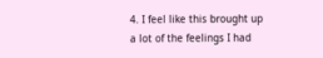4. I feel like this brought up a lot of the feelings I had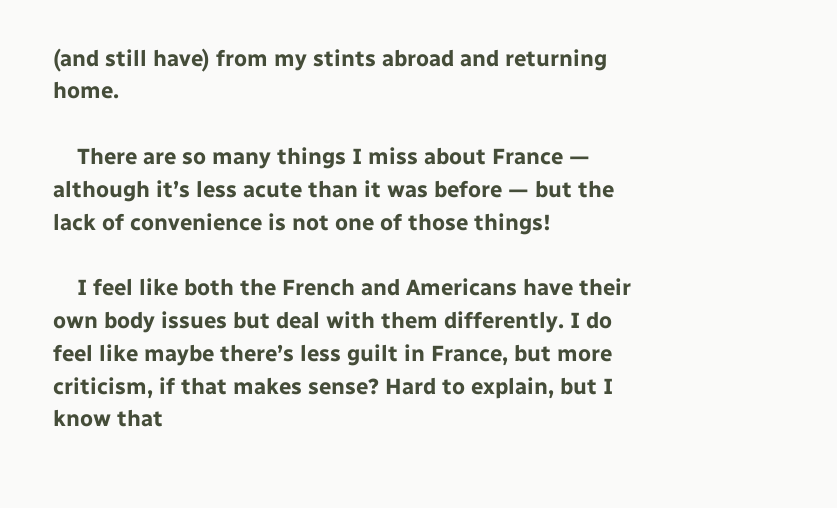(and still have) from my stints abroad and returning home.

    There are so many things I miss about France — although it’s less acute than it was before — but the lack of convenience is not one of those things!

    I feel like both the French and Americans have their own body issues but deal with them differently. I do feel like maybe there’s less guilt in France, but more criticism, if that makes sense? Hard to explain, but I know that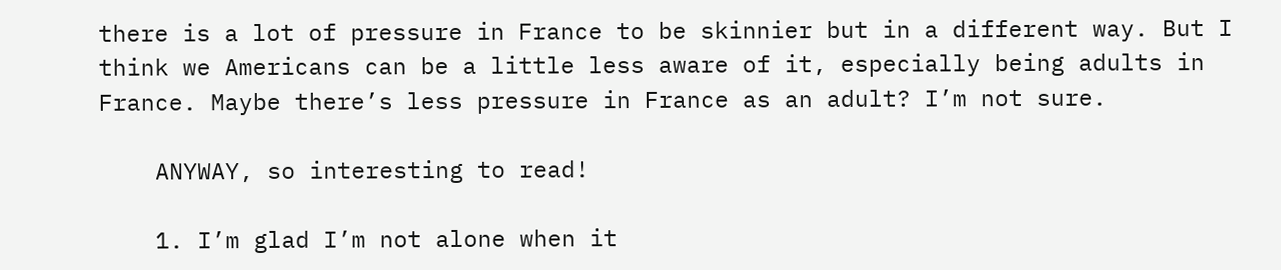there is a lot of pressure in France to be skinnier but in a different way. But I think we Americans can be a little less aware of it, especially being adults in France. Maybe there’s less pressure in France as an adult? I’m not sure.

    ANYWAY, so interesting to read!

    1. I’m glad I’m not alone when it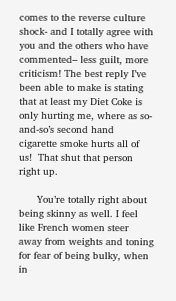comes to the reverse culture shock- and I totally agree with you and the others who have commented– less guilt, more criticism! The best reply I’ve been able to make is stating that at least my Diet Coke is only hurting me, where as so-and-so’s second hand cigarette smoke hurts all of us!  That shut that person right up.

      You’re totally right about being skinny as well. I feel like French women steer away from weights and toning for fear of being bulky, when in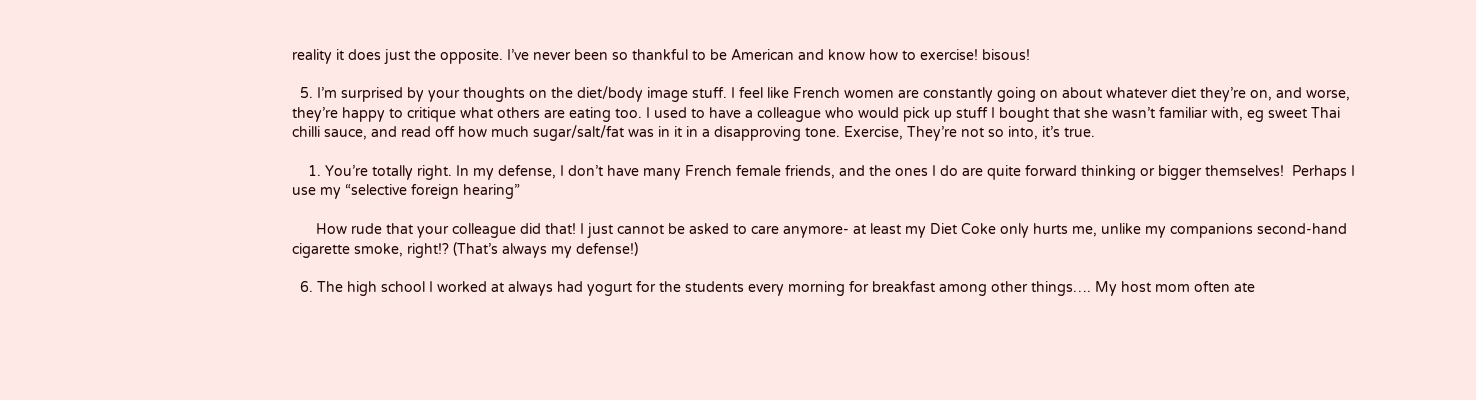reality it does just the opposite. I’ve never been so thankful to be American and know how to exercise! bisous!

  5. I’m surprised by your thoughts on the diet/body image stuff. I feel like French women are constantly going on about whatever diet they’re on, and worse, they’re happy to critique what others are eating too. I used to have a colleague who would pick up stuff I bought that she wasn’t familiar with, eg sweet Thai chilli sauce, and read off how much sugar/salt/fat was in it in a disapproving tone. Exercise, They’re not so into, it’s true.

    1. You’re totally right. In my defense, I don’t have many French female friends, and the ones I do are quite forward thinking or bigger themselves!  Perhaps I use my “selective foreign hearing”

      How rude that your colleague did that! I just cannot be asked to care anymore- at least my Diet Coke only hurts me, unlike my companions second-hand cigarette smoke, right!? (That’s always my defense!)

  6. The high school I worked at always had yogurt for the students every morning for breakfast among other things…. My host mom often ate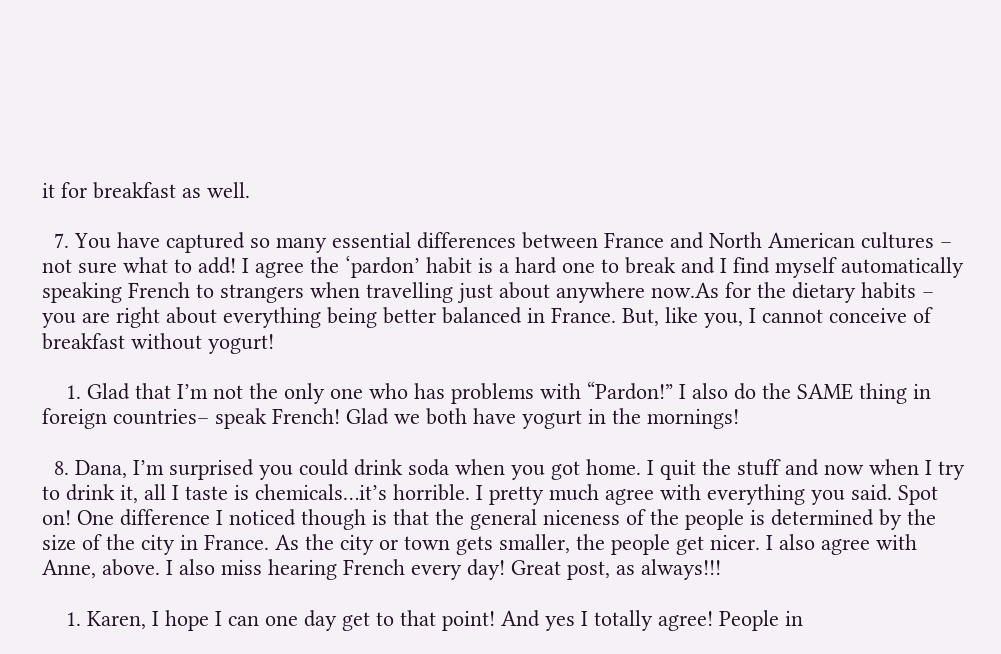it for breakfast as well.

  7. You have captured so many essential differences between France and North American cultures – not sure what to add! I agree the ‘pardon’ habit is a hard one to break and I find myself automatically speaking French to strangers when travelling just about anywhere now.As for the dietary habits – you are right about everything being better balanced in France. But, like you, I cannot conceive of breakfast without yogurt!

    1. Glad that I’m not the only one who has problems with “Pardon!” I also do the SAME thing in foreign countries– speak French! Glad we both have yogurt in the mornings!

  8. Dana, I’m surprised you could drink soda when you got home. I quit the stuff and now when I try to drink it, all I taste is chemicals…it’s horrible. I pretty much agree with everything you said. Spot on! One difference I noticed though is that the general niceness of the people is determined by the size of the city in France. As the city or town gets smaller, the people get nicer. I also agree with Anne, above. I also miss hearing French every day! Great post, as always!!!

    1. Karen, I hope I can one day get to that point! And yes I totally agree! People in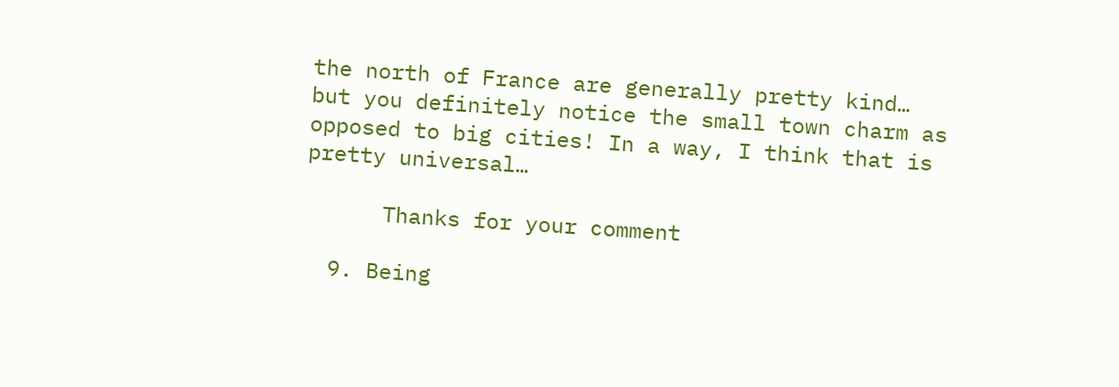the north of France are generally pretty kind… but you definitely notice the small town charm as opposed to big cities! In a way, I think that is pretty universal…

      Thanks for your comment

  9. Being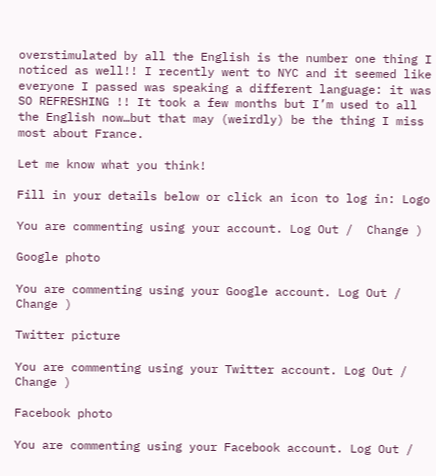overstimulated by all the English is the number one thing I noticed as well!! I recently went to NYC and it seemed like everyone I passed was speaking a different language: it was SO REFRESHING !! It took a few months but I’m used to all the English now…but that may (weirdly) be the thing I miss most about France.

Let me know what you think!

Fill in your details below or click an icon to log in: Logo

You are commenting using your account. Log Out /  Change )

Google photo

You are commenting using your Google account. Log Out /  Change )

Twitter picture

You are commenting using your Twitter account. Log Out /  Change )

Facebook photo

You are commenting using your Facebook account. Log Out /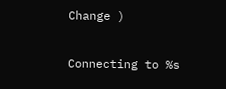Change )

Connecting to %s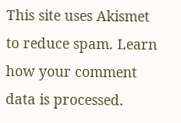This site uses Akismet to reduce spam. Learn how your comment data is processed.